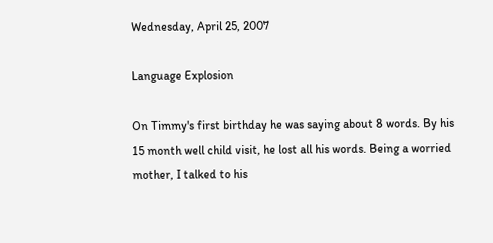Wednesday, April 25, 2007

Language Explosion

On Timmy's first birthday he was saying about 8 words. By his 15 month well child visit, he lost all his words. Being a worried mother, I talked to his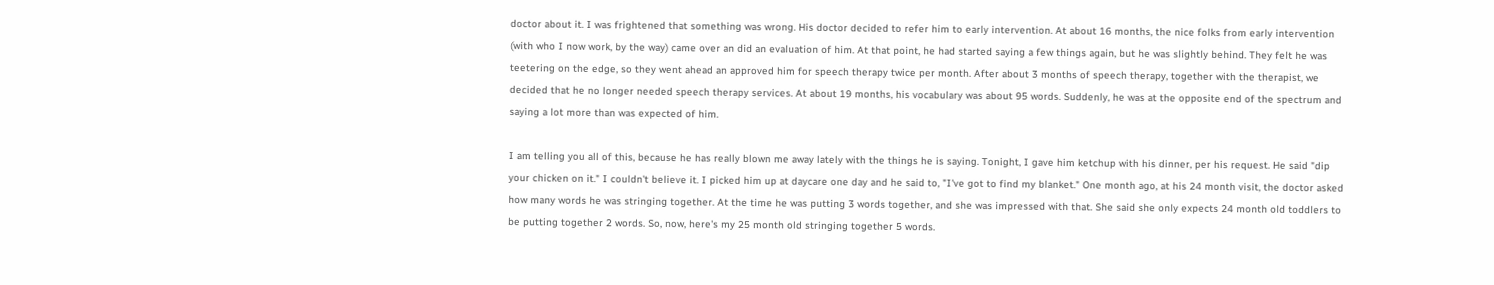doctor about it. I was frightened that something was wrong. His doctor decided to refer him to early intervention. At about 16 months, the nice folks from early intervention (with who I now work, by the way) came over an did an evaluation of him. At that point, he had started saying a few things again, but he was slightly behind. They felt he was teetering on the edge, so they went ahead an approved him for speech therapy twice per month. After about 3 months of speech therapy, together with the therapist, we decided that he no longer needed speech therapy services. At about 19 months, his vocabulary was about 95 words. Suddenly, he was at the opposite end of the spectrum and saying a lot more than was expected of him.

I am telling you all of this, because he has really blown me away lately with the things he is saying. Tonight, I gave him ketchup with his dinner, per his request. He said "dip your chicken on it." I couldn't believe it. I picked him up at daycare one day and he said to, "I've got to find my blanket." One month ago, at his 24 month visit, the doctor asked how many words he was stringing together. At the time he was putting 3 words together, and she was impressed with that. She said she only expects 24 month old toddlers to be putting together 2 words. So, now, here's my 25 month old stringing together 5 words.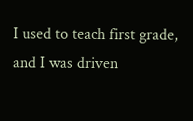I used to teach first grade, and I was driven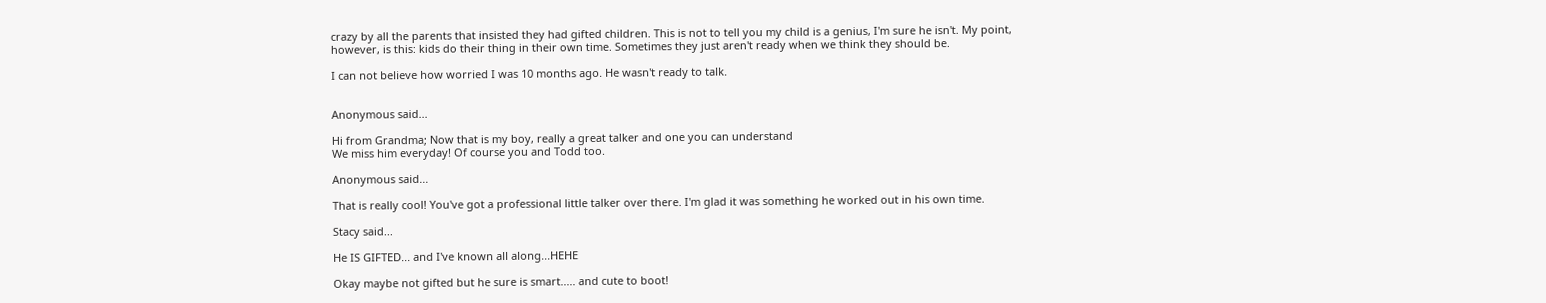crazy by all the parents that insisted they had gifted children. This is not to tell you my child is a genius, I'm sure he isn't. My point, however, is this: kids do their thing in their own time. Sometimes they just aren't ready when we think they should be.

I can not believe how worried I was 10 months ago. He wasn't ready to talk.


Anonymous said...

Hi from Grandma; Now that is my boy, really a great talker and one you can understand
We miss him everyday! Of course you and Todd too.

Anonymous said...

That is really cool! You've got a professional little talker over there. I'm glad it was something he worked out in his own time.

Stacy said...

He IS GIFTED... and I've known all along...HEHE

Okay maybe not gifted but he sure is smart..... and cute to boot!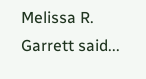Melissa R. Garrett said...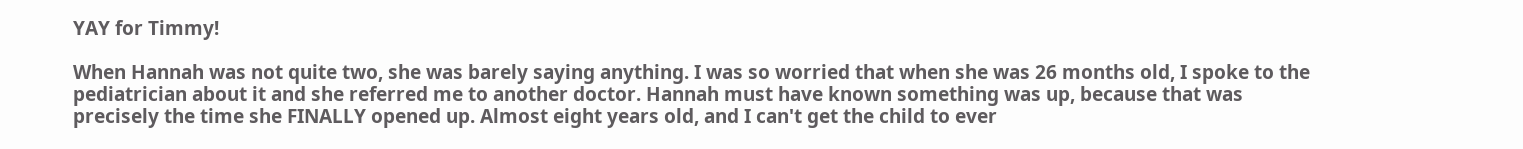YAY for Timmy!

When Hannah was not quite two, she was barely saying anything. I was so worried that when she was 26 months old, I spoke to the pediatrician about it and she referred me to another doctor. Hannah must have known something was up, because that was precisely the time she FINALLY opened up. Almost eight years old, and I can't get the child to ever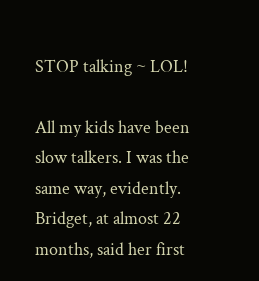STOP talking ~ LOL!

All my kids have been slow talkers. I was the same way, evidently. Bridget, at almost 22 months, said her first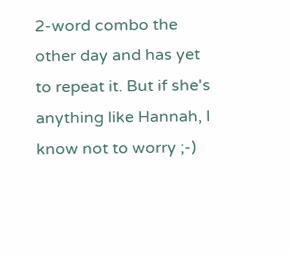2-word combo the other day and has yet to repeat it. But if she's anything like Hannah, I know not to worry ;-)